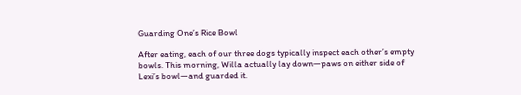Guarding One’s Rice Bowl

After eating, each of our three dogs typically inspect each other’s empty bowls. This morning, Willa actually lay down—paws on either side of Lexi’s bowl—and guarded it.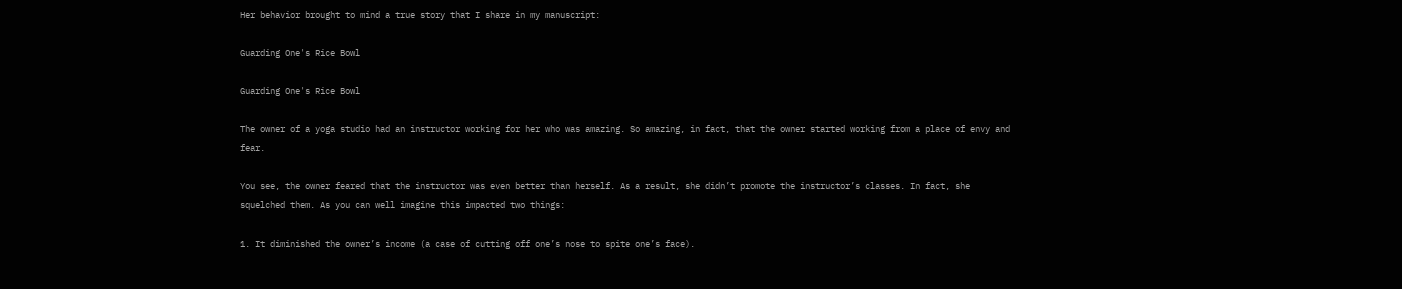Her behavior brought to mind a true story that I share in my manuscript:

Guarding One's Rice Bowl

Guarding One's Rice Bowl

The owner of a yoga studio had an instructor working for her who was amazing. So amazing, in fact, that the owner started working from a place of envy and fear.

You see, the owner feared that the instructor was even better than herself. As a result, she didn’t promote the instructor’s classes. In fact, she squelched them. As you can well imagine this impacted two things:

1. It diminished the owner’s income (a case of cutting off one’s nose to spite one’s face).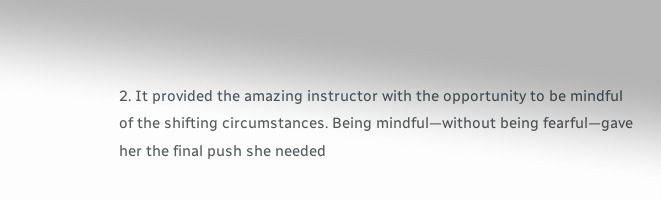2. It provided the amazing instructor with the opportunity to be mindful of the shifting circumstances. Being mindful—without being fearful—gave her the final push she needed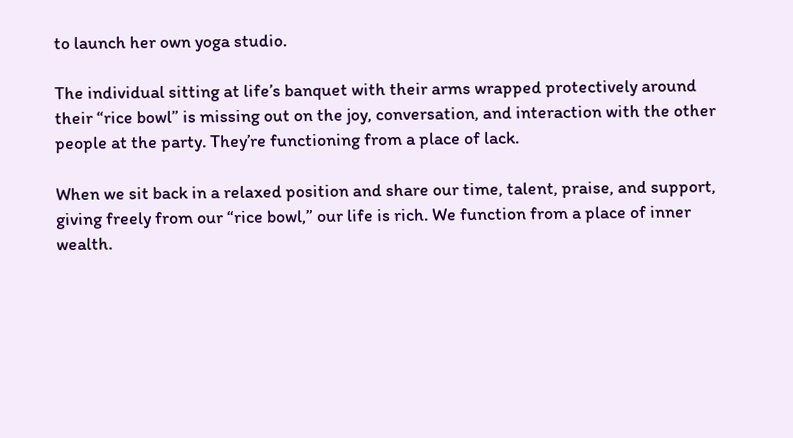to launch her own yoga studio.

The individual sitting at life’s banquet with their arms wrapped protectively around their “rice bowl” is missing out on the joy, conversation, and interaction with the other people at the party. They’re functioning from a place of lack.

When we sit back in a relaxed position and share our time, talent, praise, and support, giving freely from our “rice bowl,” our life is rich. We function from a place of inner wealth.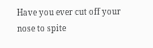Have you ever cut off your nose to spite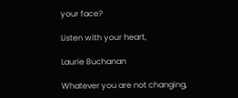your face?

Listen with your heart,

Laurie Buchanan

Whatever you are not changing,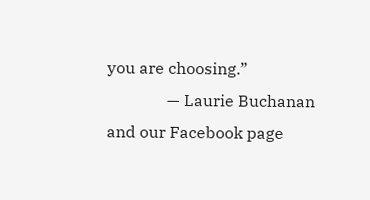you are choosing.”
               — Laurie Buchanan and our Facebook page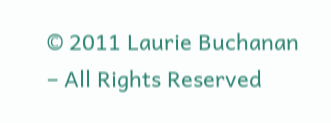© 2011 Laurie Buchanan – All Rights Reserved